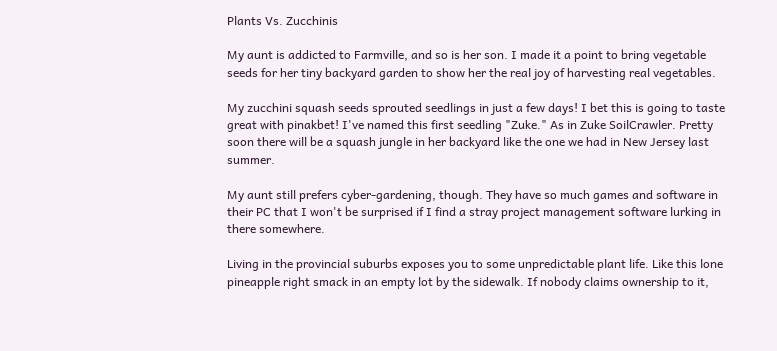Plants Vs. Zucchinis

My aunt is addicted to Farmville, and so is her son. I made it a point to bring vegetable seeds for her tiny backyard garden to show her the real joy of harvesting real vegetables.

My zucchini squash seeds sprouted seedlings in just a few days! I bet this is going to taste great with pinakbet! I've named this first seedling "Zuke." As in Zuke SoilCrawler. Pretty soon there will be a squash jungle in her backyard like the one we had in New Jersey last summer.

My aunt still prefers cyber-gardening, though. They have so much games and software in their PC that I won't be surprised if I find a stray project management software lurking in there somewhere.

Living in the provincial suburbs exposes you to some unpredictable plant life. Like this lone pineapple right smack in an empty lot by the sidewalk. If nobody claims ownership to it,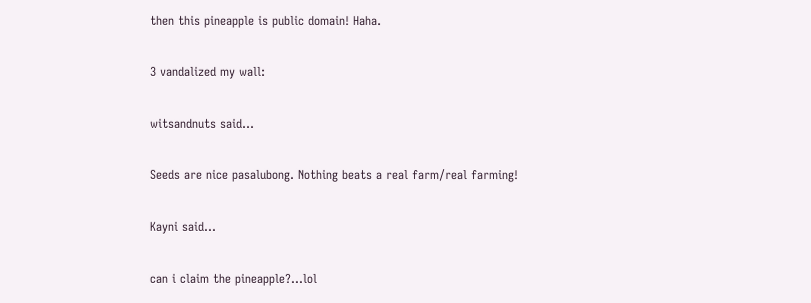then this pineapple is public domain! Haha.

3 vandalized my wall:

witsandnuts said...

Seeds are nice pasalubong. Nothing beats a real farm/real farming!

Kayni said...

can i claim the pineapple?...lol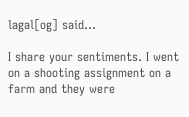lagal[og] said...

I share your sentiments. I went on a shooting assignment on a farm and they were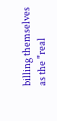billing themselves as the "real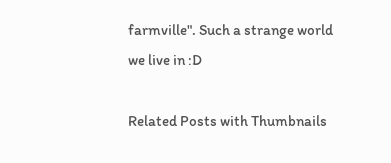farmville". Such a strange world we live in :D

Related Posts with Thumbnails